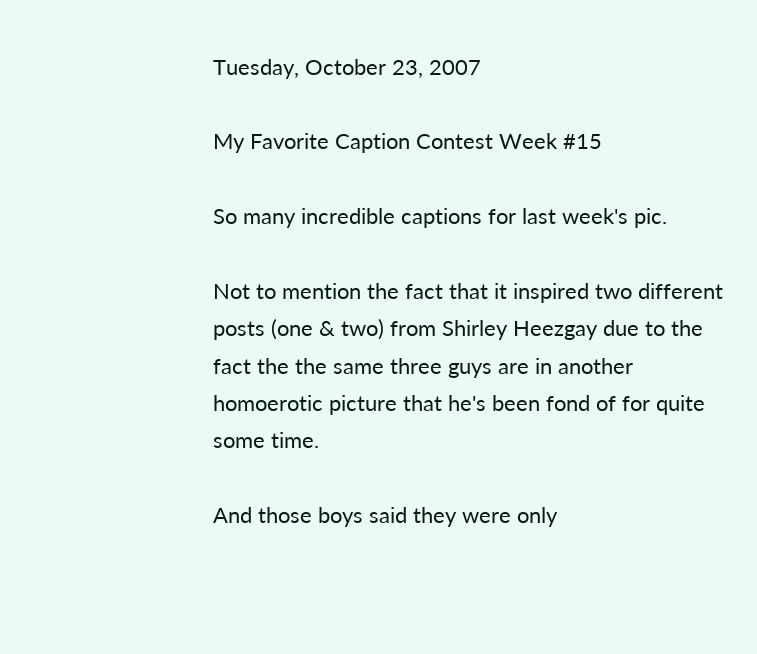Tuesday, October 23, 2007

My Favorite Caption Contest Week #15

So many incredible captions for last week's pic.

Not to mention the fact that it inspired two different posts (one & two) from Shirley Heezgay due to the fact the the same three guys are in another homoerotic picture that he's been fond of for quite some time.

And those boys said they were only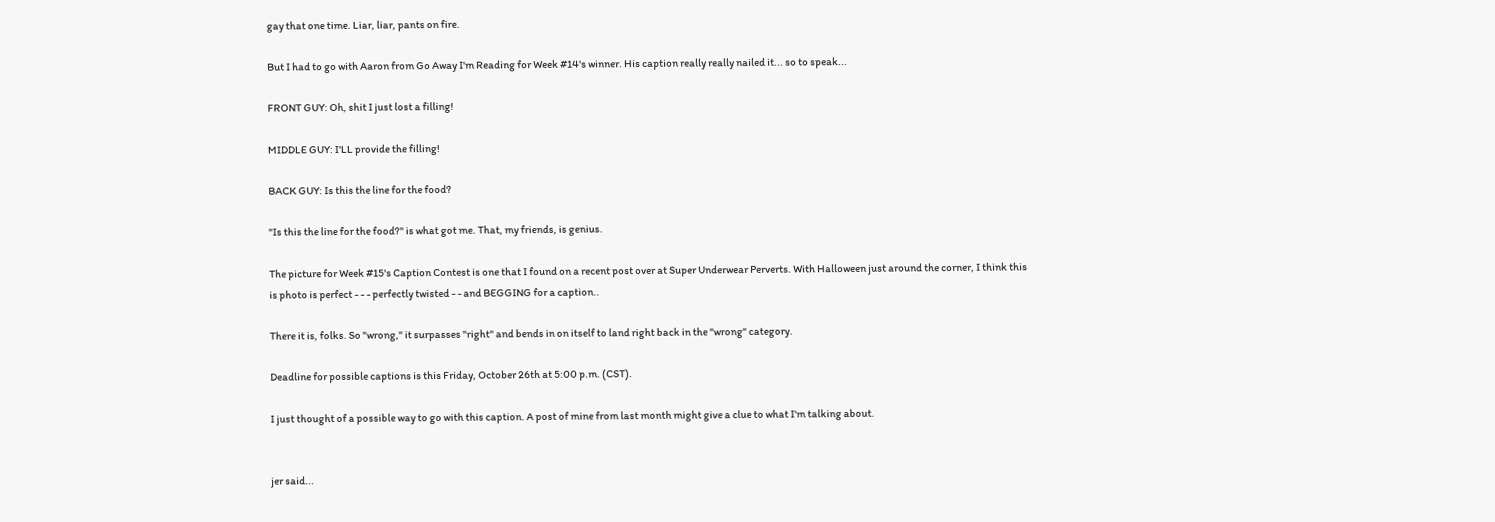gay that one time. Liar, liar, pants on fire.

But I had to go with Aaron from Go Away I'm Reading for Week #14's winner. His caption really really nailed it... so to speak...

FRONT GUY: Oh, shit I just lost a filling!

MIDDLE GUY: I'LL provide the filling!

BACK GUY: Is this the line for the food?

"Is this the line for the food?" is what got me. That, my friends, is genius.

The picture for Week #15's Caption Contest is one that I found on a recent post over at Super Underwear Perverts. With Halloween just around the corner, I think this is photo is perfect - - - perfectly twisted - - and BEGGING for a caption..

There it is, folks. So "wrong," it surpasses "right" and bends in on itself to land right back in the "wrong" category.

Deadline for possible captions is this Friday, October 26th at 5:00 p.m. (CST).

I just thought of a possible way to go with this caption. A post of mine from last month might give a clue to what I'm talking about.


jer said...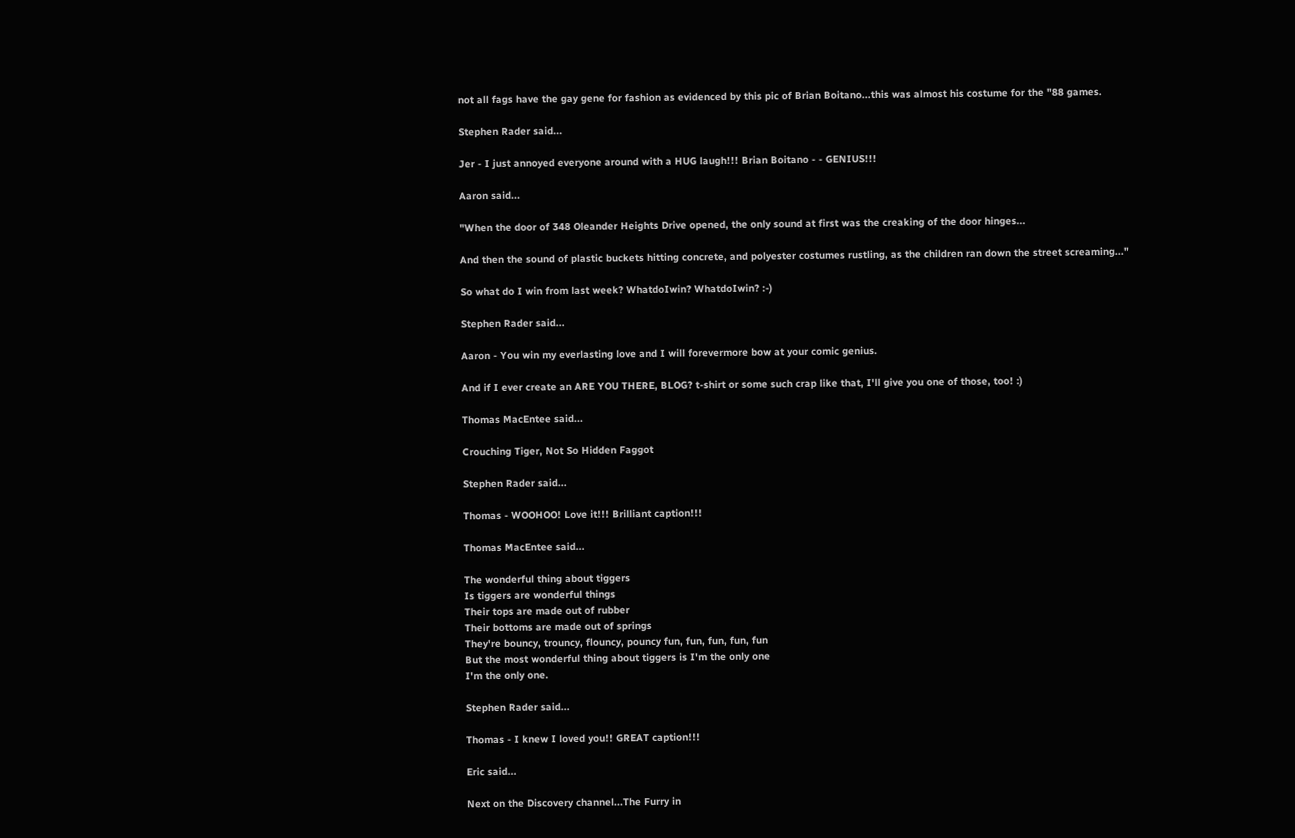not all fags have the gay gene for fashion as evidenced by this pic of Brian Boitano...this was almost his costume for the "88 games.

Stephen Rader said...

Jer - I just annoyed everyone around with a HUG laugh!!! Brian Boitano - - GENIUS!!!

Aaron said...

"When the door of 348 Oleander Heights Drive opened, the only sound at first was the creaking of the door hinges...

And then the sound of plastic buckets hitting concrete, and polyester costumes rustling, as the children ran down the street screaming..."

So what do I win from last week? WhatdoIwin? WhatdoIwin? :-)

Stephen Rader said...

Aaron - You win my everlasting love and I will forevermore bow at your comic genius.

And if I ever create an ARE YOU THERE, BLOG? t-shirt or some such crap like that, I'll give you one of those, too! :)

Thomas MacEntee said...

Crouching Tiger, Not So Hidden Faggot

Stephen Rader said...

Thomas - WOOHOO! Love it!!! Brilliant caption!!!

Thomas MacEntee said...

The wonderful thing about tiggers
Is tiggers are wonderful things
Their tops are made out of rubber
Their bottoms are made out of springs
They're bouncy, trouncy, flouncy, pouncy fun, fun, fun, fun, fun
But the most wonderful thing about tiggers is I'm the only one
I'm the only one.

Stephen Rader said...

Thomas - I knew I loved you!! GREAT caption!!!

Eric said...

Next on the Discovery channel...The Furry in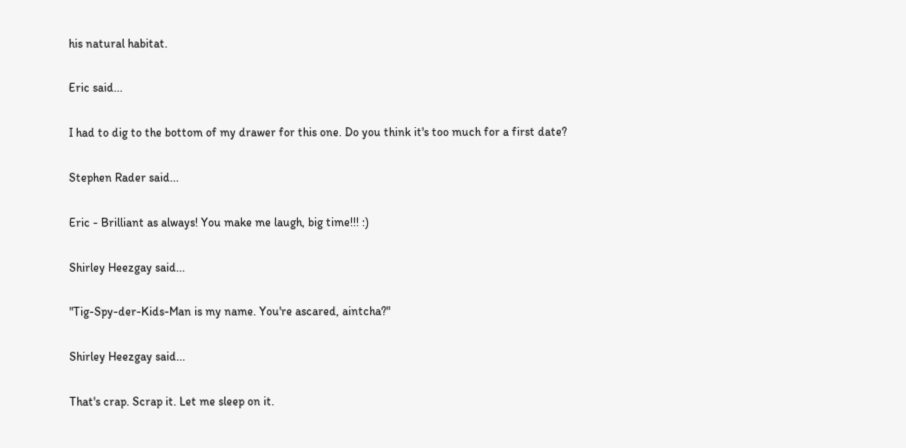his natural habitat.

Eric said...

I had to dig to the bottom of my drawer for this one. Do you think it's too much for a first date?

Stephen Rader said...

Eric - Brilliant as always! You make me laugh, big time!!! :)

Shirley Heezgay said...

"Tig-Spy-der-Kids-Man is my name. You're ascared, aintcha?"

Shirley Heezgay said...

That's crap. Scrap it. Let me sleep on it.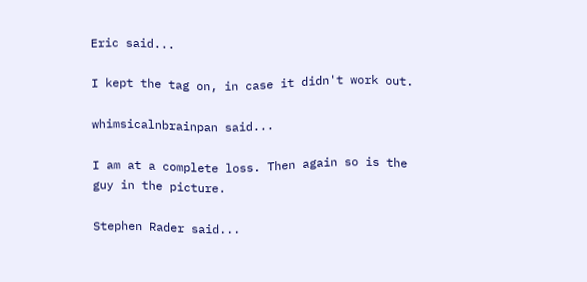Eric said...

I kept the tag on, in case it didn't work out.

whimsicalnbrainpan said...

I am at a complete loss. Then again so is the guy in the picture.

Stephen Rader said...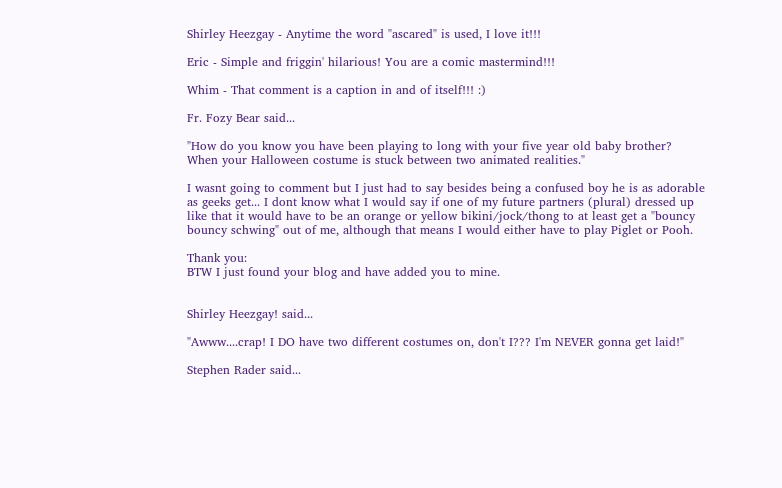Shirley Heezgay - Anytime the word "ascared" is used, I love it!!!

Eric - Simple and friggin' hilarious! You are a comic mastermind!!!

Whim - That comment is a caption in and of itself!!! :)

Fr. Fozy Bear said...

"How do you know you have been playing to long with your five year old baby brother? When your Halloween costume is stuck between two animated realities."

I wasnt going to comment but I just had to say besides being a confused boy he is as adorable as geeks get... I dont know what I would say if one of my future partners (plural) dressed up like that it would have to be an orange or yellow bikini/jock/thong to at least get a "bouncy bouncy schwing" out of me, although that means I would either have to play Piglet or Pooh.

Thank you:
BTW I just found your blog and have added you to mine.


Shirley Heezgay! said...

"Awww....crap! I DO have two different costumes on, don't I??? I'm NEVER gonna get laid!"

Stephen Rader said...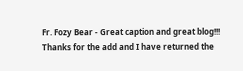Fr. Fozy Bear - Great caption and great blog!!! Thanks for the add and I have returned the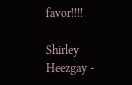favor!!!!

Shirley Heezgay -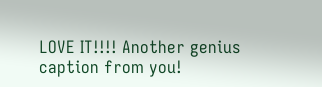LOVE IT!!!! Another genius caption from you!